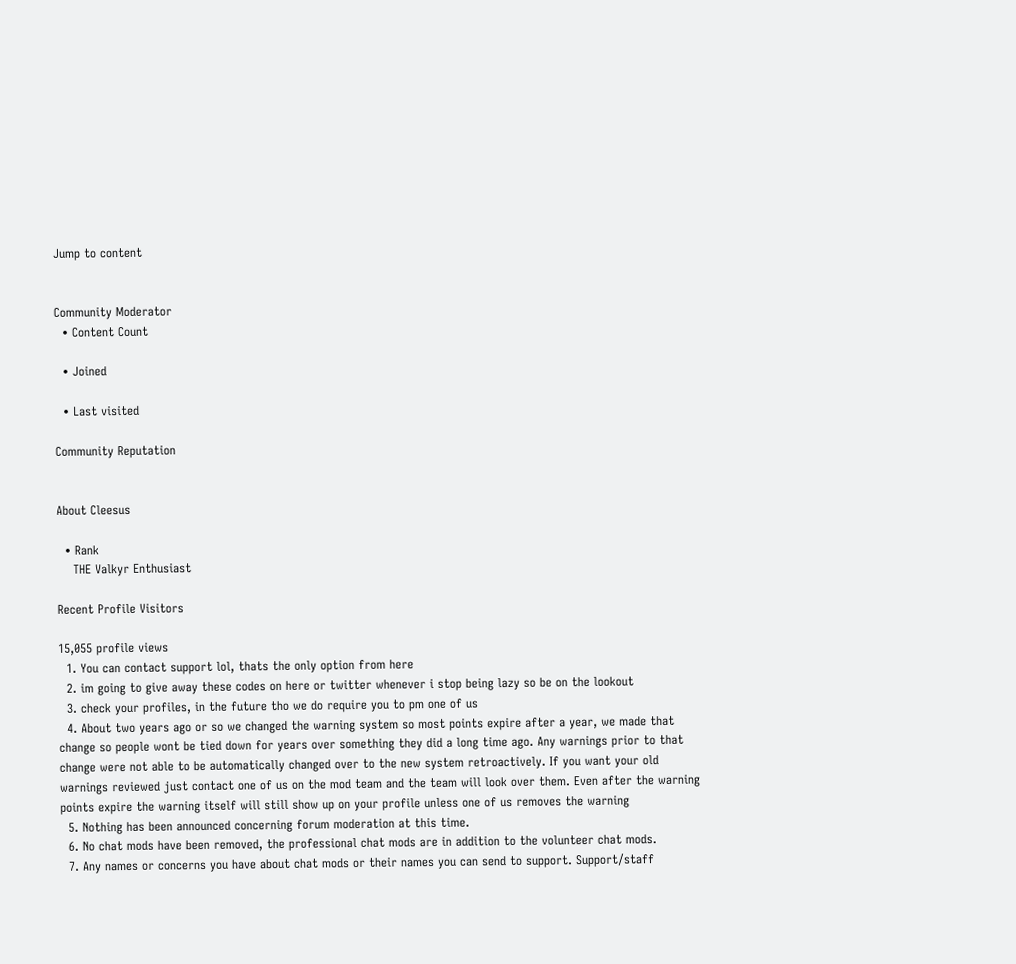Jump to content


Community Moderator
  • Content Count

  • Joined

  • Last visited

Community Reputation


About Cleesus

  • Rank
    THE Valkyr Enthusiast

Recent Profile Visitors

15,055 profile views
  1. You can contact support lol, thats the only option from here
  2. im going to give away these codes on here or twitter whenever i stop being lazy so be on the lookout
  3. check your profiles, in the future tho we do require you to pm one of us
  4. About two years ago or so we changed the warning system so most points expire after a year, we made that change so people wont be tied down for years over something they did a long time ago. Any warnings prior to that change were not able to be automatically changed over to the new system retroactively. If you want your old warnings reviewed just contact one of us on the mod team and the team will look over them. Even after the warning points expire the warning itself will still show up on your profile unless one of us removes the warning
  5. Nothing has been announced concerning forum moderation at this time.
  6. No chat mods have been removed, the professional chat mods are in addition to the volunteer chat mods.
  7. Any names or concerns you have about chat mods or their names you can send to support. Support/staff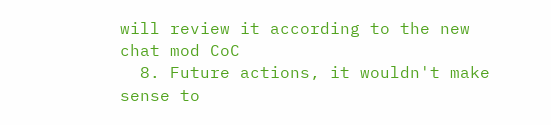will review it according to the new chat mod CoC
  8. Future actions, it wouldn't make sense to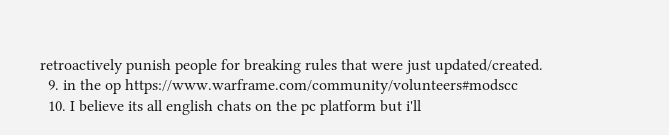retroactively punish people for breaking rules that were just updated/created.
  9. in the op https://www.warframe.com/community/volunteers#modscc
  10. I believe its all english chats on the pc platform but i'll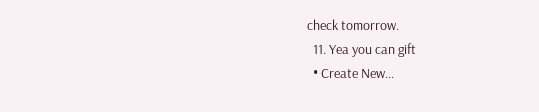check tomorrow.
  11. Yea you can gift
  • Create New...